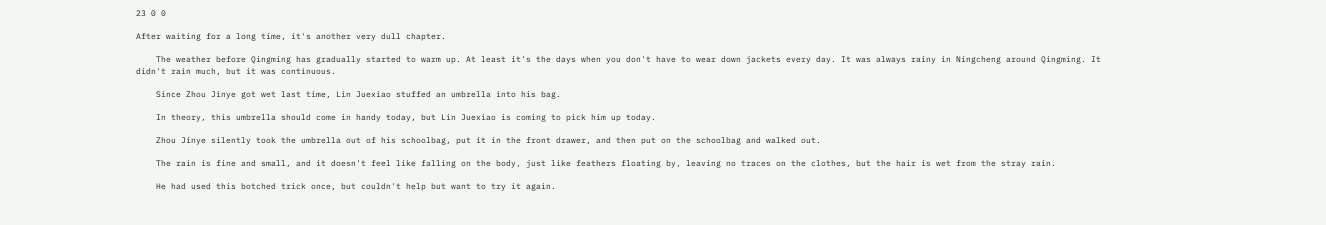23 0 0

After waiting for a long time, it's another very dull chapter.

    The weather before Qingming has gradually started to warm up. At least it's the days when you don't have to wear down jackets every day. It was always rainy in Ningcheng around Qingming. It didn't rain much, but it was continuous.

    Since Zhou Jinye got wet last time, Lin Juexiao stuffed an umbrella into his bag.

    In theory, this umbrella should come in handy today, but Lin Juexiao is coming to pick him up today.

    Zhou Jinye silently took the umbrella out of his schoolbag, put it in the front drawer, and then put on the schoolbag and walked out.

    The rain is fine and small, and it doesn't feel like falling on the body, just like feathers floating by, leaving no traces on the clothes, but the hair is wet from the stray rain.

    He had used this botched trick once, but couldn't help but want to try it again.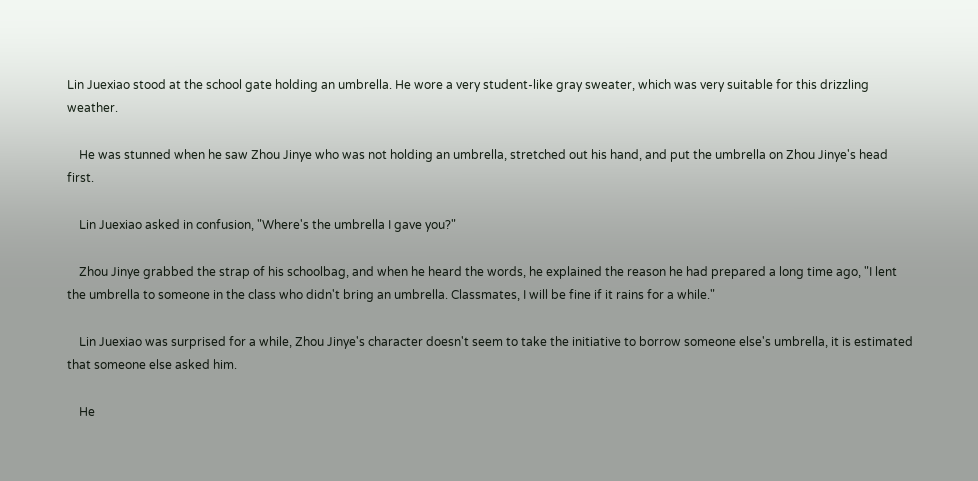Lin Juexiao stood at the school gate holding an umbrella. He wore a very student-like gray sweater, which was very suitable for this drizzling weather.

    He was stunned when he saw Zhou Jinye who was not holding an umbrella, stretched out his hand, and put the umbrella on Zhou Jinye's head first.

    Lin Juexiao asked in confusion, "Where's the umbrella I gave you?"

    Zhou Jinye grabbed the strap of his schoolbag, and when he heard the words, he explained the reason he had prepared a long time ago, "I lent the umbrella to someone in the class who didn't bring an umbrella. Classmates, I will be fine if it rains for a while."

    Lin Juexiao was surprised for a while, Zhou Jinye's character doesn't seem to take the initiative to borrow someone else's umbrella, it is estimated that someone else asked him.

    He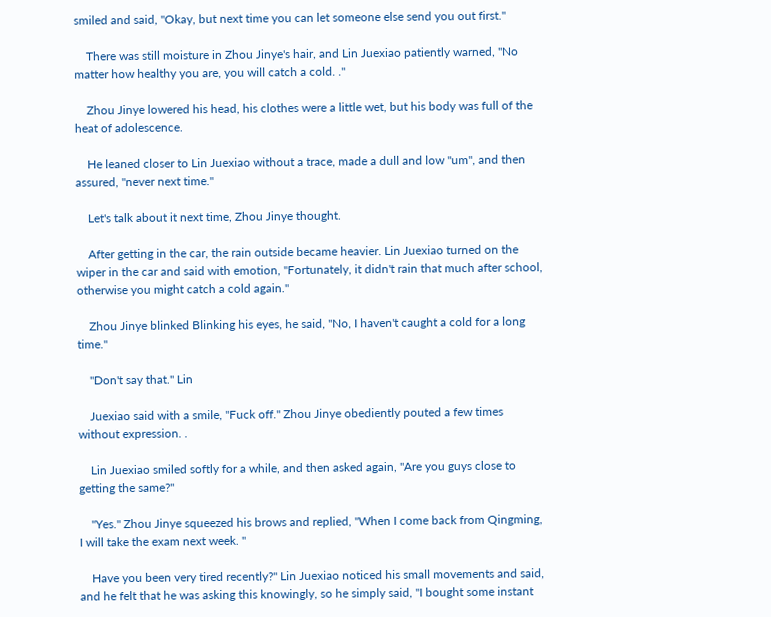smiled and said, "Okay, but next time you can let someone else send you out first."

    There was still moisture in Zhou Jinye's hair, and Lin Juexiao patiently warned, "No matter how healthy you are, you will catch a cold. ."

    Zhou Jinye lowered his head, his clothes were a little wet, but his body was full of the heat of adolescence.

    He leaned closer to Lin Juexiao without a trace, made a dull and low "um", and then assured, "never next time."

    Let's talk about it next time, Zhou Jinye thought.

    After getting in the car, the rain outside became heavier. Lin Juexiao turned on the wiper in the car and said with emotion, "Fortunately, it didn't rain that much after school, otherwise you might catch a cold again."

    Zhou Jinye blinked Blinking his eyes, he said, "No, I haven't caught a cold for a long time."

    "Don't say that." Lin

    Juexiao said with a smile, "Fuck off." Zhou Jinye obediently pouted a few times without expression. .

    Lin Juexiao smiled softly for a while, and then asked again, "Are you guys close to getting the same?"

    "Yes." Zhou Jinye squeezed his brows and replied, "When I come back from Qingming, I will take the exam next week. "

    Have you been very tired recently?" Lin Juexiao noticed his small movements and said, and he felt that he was asking this knowingly, so he simply said, "I bought some instant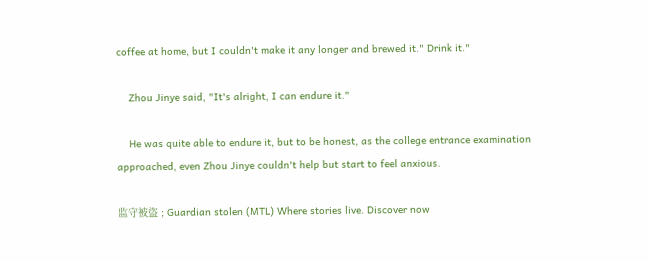coffee at home, but I couldn't make it any longer and brewed it." Drink it."

    Zhou Jinye said, "It's alright, I can endure it."

    He was quite able to endure it, but to be honest, as the college entrance examination approached, even Zhou Jinye couldn't help but start to feel anxious.

监守被盜 ; Guardian stolen (MTL) Where stories live. Discover now